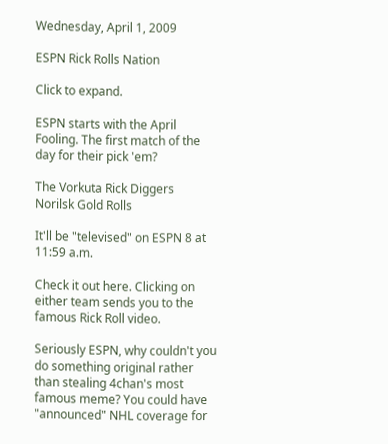Wednesday, April 1, 2009

ESPN Rick Rolls Nation

Click to expand.

ESPN starts with the April Fooling. The first match of the day for their pick 'em?

The Vorkuta Rick Diggers
Norilsk Gold Rolls

It'll be "televised" on ESPN 8 at 11:59 a.m.

Check it out here. Clicking on either team sends you to the famous Rick Roll video.

Seriously ESPN, why couldn't you do something original rather than stealing 4chan's most famous meme? You could have "announced" NHL coverage for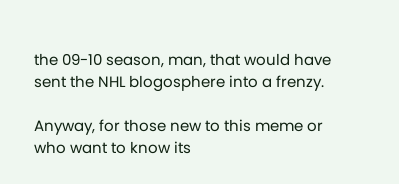the 09-10 season, man, that would have sent the NHL blogosphere into a frenzy.

Anyway, for those new to this meme or who want to know its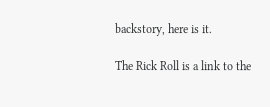backstory, here is it.

The Rick Roll is a link to the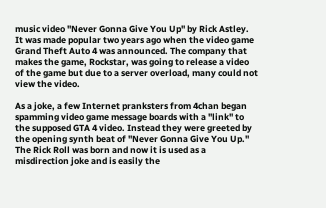music video "Never Gonna Give You Up" by Rick Astley. It was made popular two years ago when the video game Grand Theft Auto 4 was announced. The company that makes the game, Rockstar, was going to release a video of the game but due to a server overload, many could not view the video.

As a joke, a few Internet pranksters from 4chan began spamming video game message boards with a "link" to the supposed GTA 4 video. Instead they were greeted by the opening synth beat of "Never Gonna Give You Up." The Rick Roll was born and now it is used as a misdirection joke and is easily the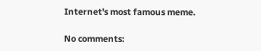Internet's most famous meme.

No comments: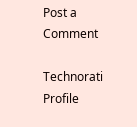Post a Comment

Technorati Profile